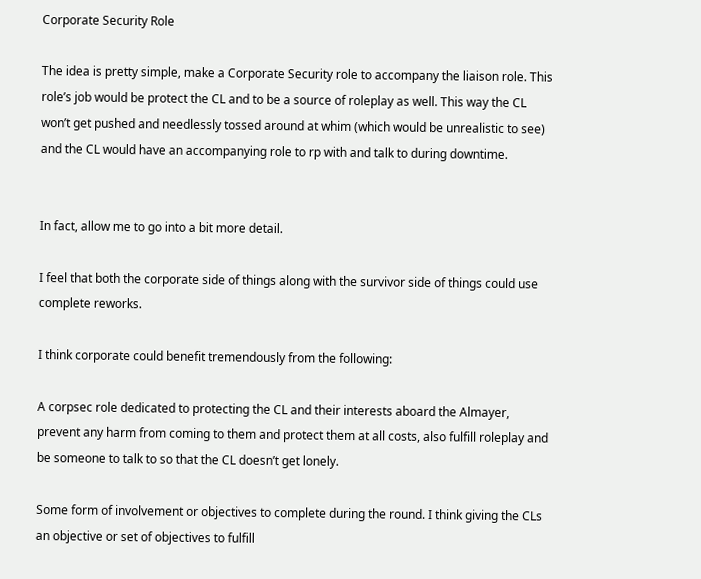Corporate Security Role

The idea is pretty simple, make a Corporate Security role to accompany the liaison role. This role’s job would be protect the CL and to be a source of roleplay as well. This way the CL won’t get pushed and needlessly tossed around at whim (which would be unrealistic to see) and the CL would have an accompanying role to rp with and talk to during downtime.


In fact, allow me to go into a bit more detail.

I feel that both the corporate side of things along with the survivor side of things could use complete reworks.

I think corporate could benefit tremendously from the following:

A corpsec role dedicated to protecting the CL and their interests aboard the Almayer, prevent any harm from coming to them and protect them at all costs, also fulfill roleplay and be someone to talk to so that the CL doesn’t get lonely.

Some form of involvement or objectives to complete during the round. I think giving the CLs an objective or set of objectives to fulfill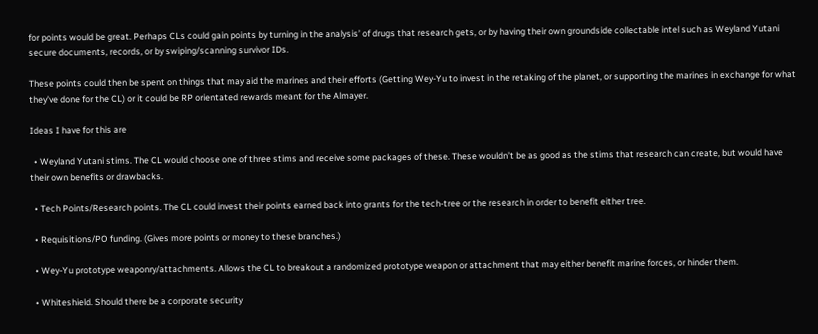for points would be great. Perhaps CLs could gain points by turning in the analysis’ of drugs that research gets, or by having their own groundside collectable intel such as Weyland Yutani secure documents, records, or by swiping/scanning survivor IDs.

These points could then be spent on things that may aid the marines and their efforts (Getting Wey-Yu to invest in the retaking of the planet, or supporting the marines in exchange for what they’ve done for the CL) or it could be RP orientated rewards meant for the Almayer.

Ideas I have for this are

  • Weyland Yutani stims. The CL would choose one of three stims and receive some packages of these. These wouldn’t be as good as the stims that research can create, but would have their own benefits or drawbacks.

  • Tech Points/Research points. The CL could invest their points earned back into grants for the tech-tree or the research in order to benefit either tree.

  • Requisitions/PO funding. (Gives more points or money to these branches.)

  • Wey-Yu prototype weaponry/attachments. Allows the CL to breakout a randomized prototype weapon or attachment that may either benefit marine forces, or hinder them.

  • Whiteshield. Should there be a corporate security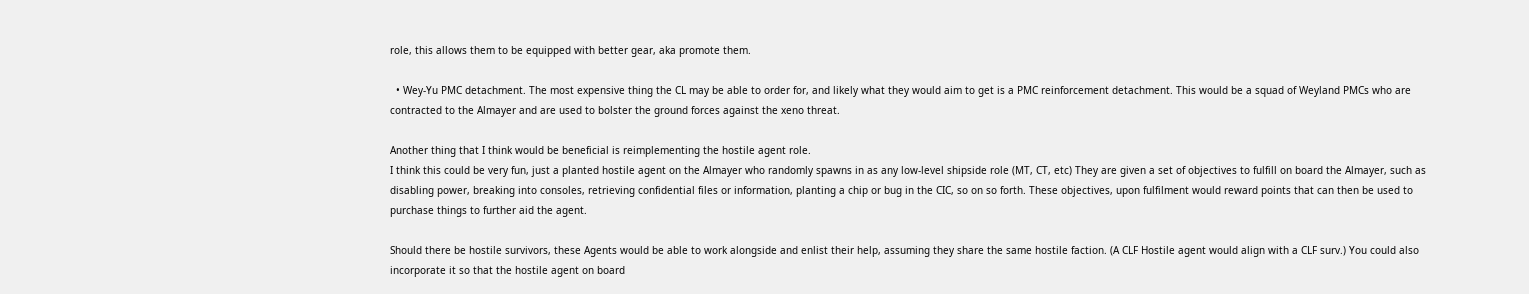role, this allows them to be equipped with better gear, aka promote them.

  • Wey-Yu PMC detachment. The most expensive thing the CL may be able to order for, and likely what they would aim to get is a PMC reinforcement detachment. This would be a squad of Weyland PMCs who are contracted to the Almayer and are used to bolster the ground forces against the xeno threat.

Another thing that I think would be beneficial is reimplementing the hostile agent role.
I think this could be very fun, just a planted hostile agent on the Almayer who randomly spawns in as any low-level shipside role (MT, CT, etc) They are given a set of objectives to fulfill on board the Almayer, such as disabling power, breaking into consoles, retrieving confidential files or information, planting a chip or bug in the CIC, so on so forth. These objectives, upon fulfilment would reward points that can then be used to purchase things to further aid the agent.

Should there be hostile survivors, these Agents would be able to work alongside and enlist their help, assuming they share the same hostile faction. (A CLF Hostile agent would align with a CLF surv.) You could also incorporate it so that the hostile agent on board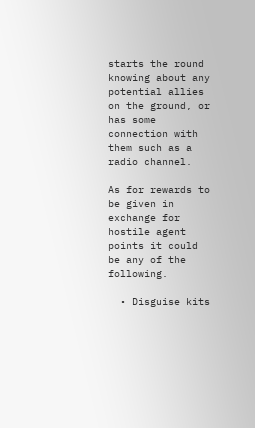starts the round knowing about any potential allies on the ground, or has some connection with them such as a radio channel.

As for rewards to be given in exchange for hostile agent points it could be any of the following.

  • Disguise kits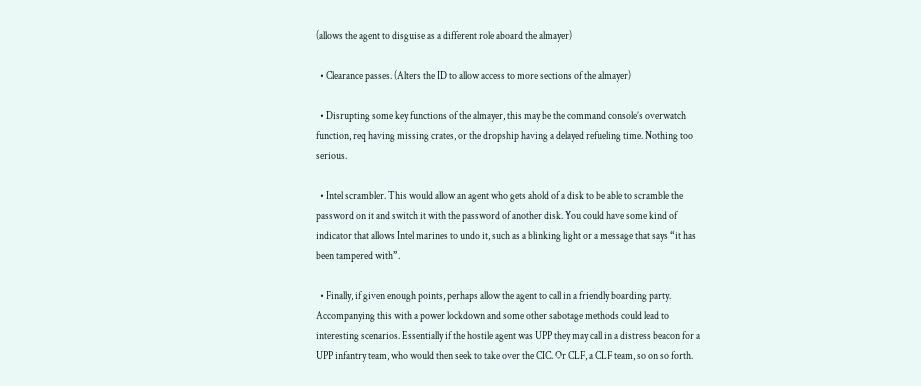(allows the agent to disguise as a different role aboard the almayer)

  • Clearance passes. (Alters the ID to allow access to more sections of the almayer)

  • Disrupting some key functions of the almayer, this may be the command console’s overwatch function, req having missing crates, or the dropship having a delayed refueling time. Nothing too serious.

  • Intel scrambler. This would allow an agent who gets ahold of a disk to be able to scramble the password on it and switch it with the password of another disk. You could have some kind of indicator that allows Intel marines to undo it, such as a blinking light or a message that says “it has been tampered with”.

  • Finally, if given enough points, perhaps allow the agent to call in a friendly boarding party. Accompanying this with a power lockdown and some other sabotage methods could lead to interesting scenarios. Essentially if the hostile agent was UPP they may call in a distress beacon for a UPP infantry team, who would then seek to take over the CIC. Or CLF, a CLF team, so on so forth.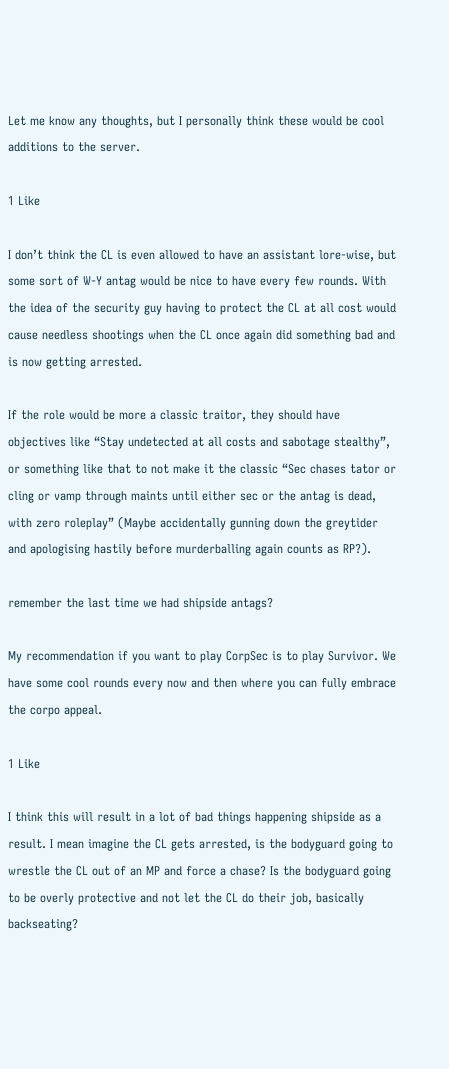Let me know any thoughts, but I personally think these would be cool additions to the server.

1 Like

I don’t think the CL is even allowed to have an assistant lore-wise, but some sort of W-Y antag would be nice to have every few rounds. With the idea of the security guy having to protect the CL at all cost would cause needless shootings when the CL once again did something bad and is now getting arrested.

If the role would be more a classic traitor, they should have objectives like “Stay undetected at all costs and sabotage stealthy”, or something like that to not make it the classic “Sec chases tator or cling or vamp through maints until either sec or the antag is dead, with zero roleplay” (Maybe accidentally gunning down the greytider and apologising hastily before murderballing again counts as RP?).

remember the last time we had shipside antags?

My recommendation if you want to play CorpSec is to play Survivor. We have some cool rounds every now and then where you can fully embrace the corpo appeal.

1 Like

I think this will result in a lot of bad things happening shipside as a result. I mean imagine the CL gets arrested, is the bodyguard going to wrestle the CL out of an MP and force a chase? Is the bodyguard going to be overly protective and not let the CL do their job, basically backseating?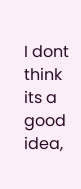I dont think its a good idea,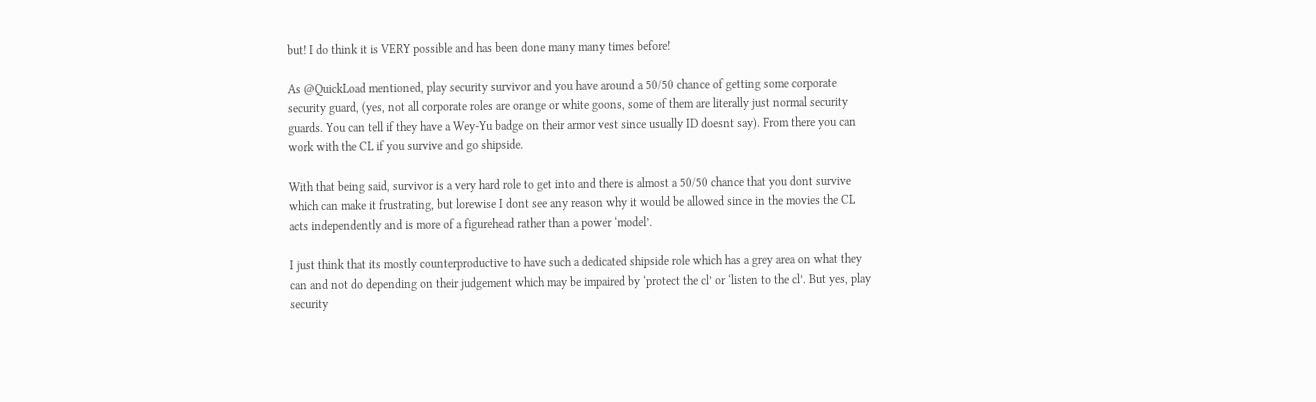but! I do think it is VERY possible and has been done many many times before!

As @QuickLoad mentioned, play security survivor and you have around a 50/50 chance of getting some corporate security guard, (yes, not all corporate roles are orange or white goons, some of them are literally just normal security guards. You can tell if they have a Wey-Yu badge on their armor vest since usually ID doesnt say). From there you can work with the CL if you survive and go shipside.

With that being said, survivor is a very hard role to get into and there is almost a 50/50 chance that you dont survive which can make it frustrating, but lorewise I dont see any reason why it would be allowed since in the movies the CL acts independently and is more of a figurehead rather than a power ‘model’.

I just think that its mostly counterproductive to have such a dedicated shipside role which has a grey area on what they can and not do depending on their judgement which may be impaired by ‘protect the cl’ or ‘listen to the cl’. But yes, play security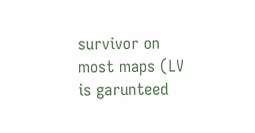survivor on most maps (LV is garunteed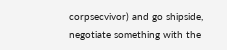corpsecvivor) and go shipside, negotiate something with the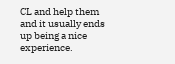CL and help them and it usually ends up being a nice experience.